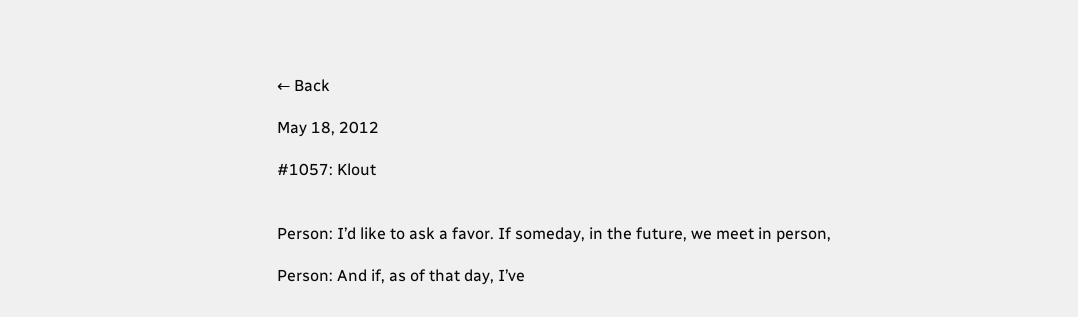← Back

May 18, 2012

#1057: Klout


Person: I’d like to ask a favor. If someday, in the future, we meet in person,

Person: And if, as of that day, I’ve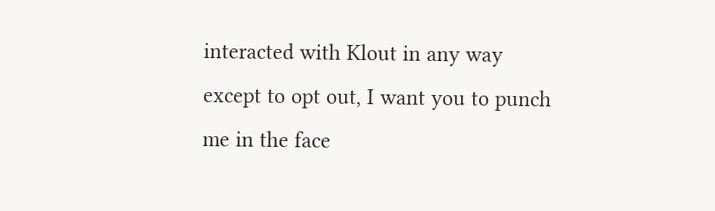interacted with Klout in any way except to opt out, I want you to punch me in the face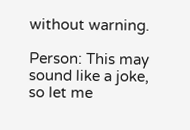without warning.

Person: This may sound like a joke, so let me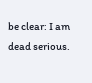be clear: I am dead serious.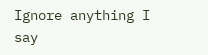Ignore anything I say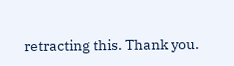retracting this. Thank you.